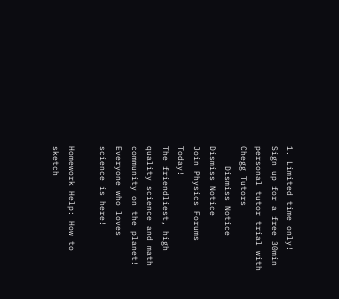1. Limited time only! Sign up for a free 30min personal tutor trial with Chegg Tutors
    Dismiss Notice
Dismiss Notice
Join Physics Forums Today!
The friendliest, high quality science and math community on the planet! Everyone who loves science is here!

Homework Help: How to sketch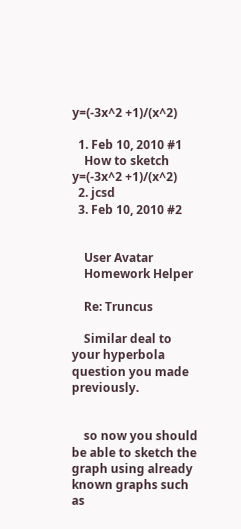y=(-3x^2 +1)/(x^2)

  1. Feb 10, 2010 #1
    How to sketch y=(-3x^2 +1)/(x^2)
  2. jcsd
  3. Feb 10, 2010 #2


    User Avatar
    Homework Helper

    Re: Truncus

    Similar deal to your hyperbola question you made previously.


    so now you should be able to sketch the graph using already known graphs such as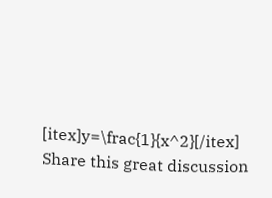[itex]y=\frac{1}{x^2}[/itex]
Share this great discussion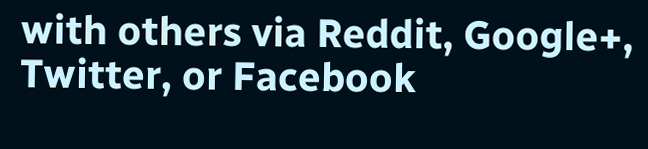with others via Reddit, Google+, Twitter, or Facebook